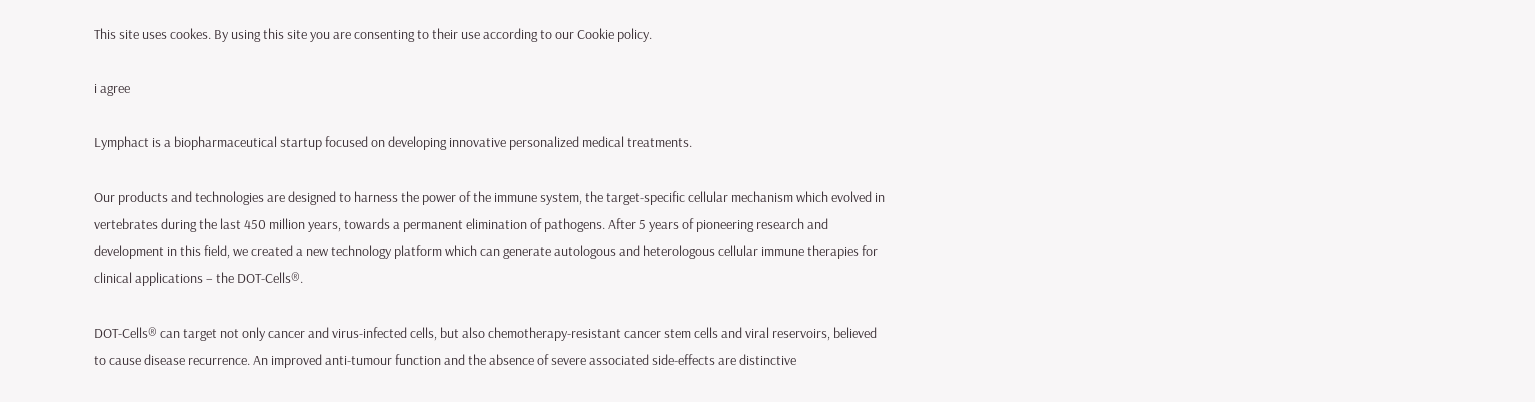This site uses cookes. By using this site you are consenting to their use according to our Cookie policy.

i agree

Lymphact is a biopharmaceutical startup focused on developing innovative personalized medical treatments.

Our products and technologies are designed to harness the power of the immune system, the target-specific cellular mechanism which evolved in vertebrates during the last 450 million years, towards a permanent elimination of pathogens. After 5 years of pioneering research and development in this field, we created a new technology platform which can generate autologous and heterologous cellular immune therapies for clinical applications – the DOT-Cells®.

DOT-Cells® can target not only cancer and virus-infected cells, but also chemotherapy-resistant cancer stem cells and viral reservoirs, believed to cause disease recurrence. An improved anti-tumour function and the absence of severe associated side-effects are distinctive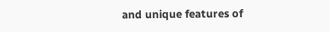and unique features of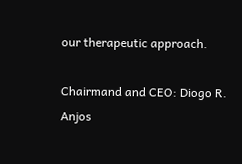our therapeutic approach.

Chairmand and CEO: Diogo R. Anjos